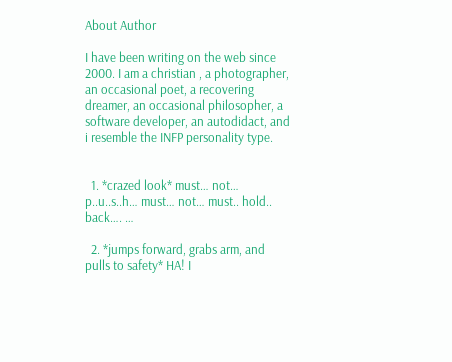About Author

I have been writing on the web since 2000. I am a christian , a photographer, an occasional poet, a recovering dreamer, an occasional philosopher, a software developer, an autodidact, and i resemble the INFP personality type.


  1. *crazed look* must… not… p..u..s..h… must… not… must.. hold.. back…. …

  2. *jumps forward, grabs arm, and pulls to safety* HA! I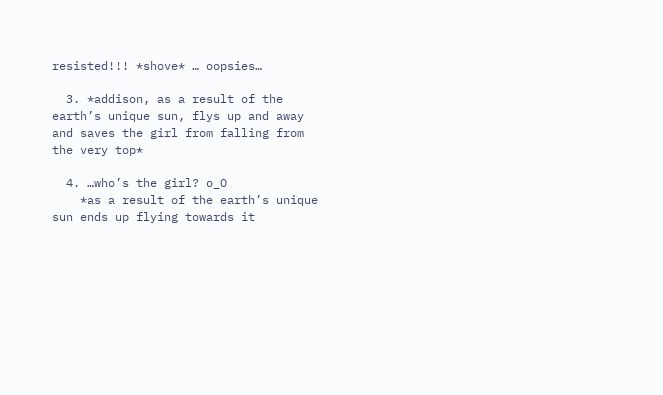resisted!!! *shove* … oopsies…

  3. *addison, as a result of the earth’s unique sun, flys up and away and saves the girl from falling from the very top*

  4. …who’s the girl? o_O
    *as a result of the earth’s unique sun ends up flying towards it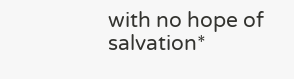with no hope of salvation*